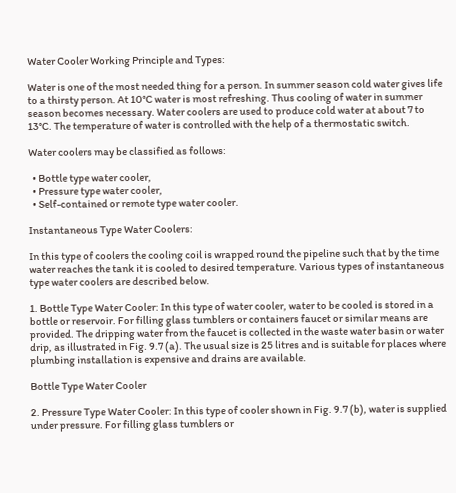Water Cooler Working Principle and Types:

Water is one of the most needed thing for a person. In summer season cold water gives life to a thirsty person. At 10°C water is most refreshing. Thus cooling of water in summer season becomes necessary. Water coolers are used to produce cold water at about 7 to 13°C. The temperature of water is controlled with the help of a thermostatic switch.

Water coolers may be classified as follows:

  • Bottle type water cooler,
  • Pressure type water cooler,
  • Self-contained or remote type water cooler.

Instantaneous Type Water Coolers:

In this type of coolers the cooling coil is wrapped round the pipeline such that by the time water reaches the tank it is cooled to desired temperature. Various types of instantaneous type water coolers are described below.

1. Bottle Type Water Cooler: In this type of water cooler, water to be cooled is stored in a bottle or reservoir. For filling glass tumblers or containers faucet or similar means are provided. The dripping water from the faucet is collected in the waste water basin or water drip, as illustrated in Fig. 9.7 (a). The usual size is 25 litres and is suitable for places where plumbing installation is expensive and drains are available.

Bottle Type Water Cooler

2. Pressure Type Water Cooler: In this type of cooler shown in Fig. 9.7 (b), water is supplied under pressure. For filling glass tumblers or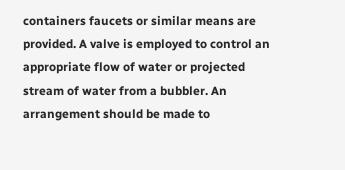containers faucets or similar means are provided. A valve is employed to control an appropriate flow of water or projected stream of water from a bubbler. An arrangement should be made to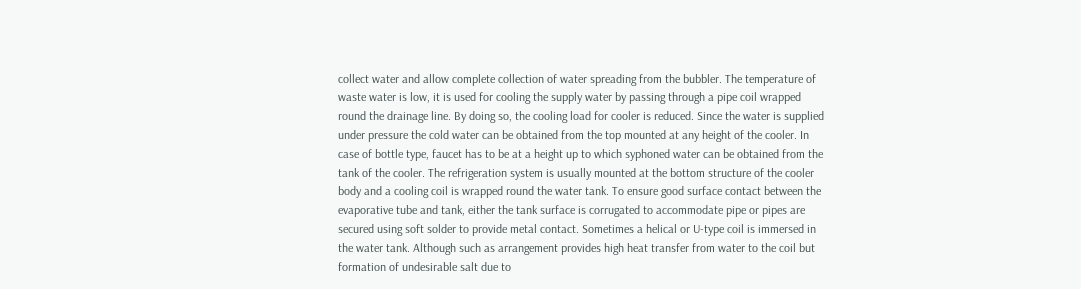collect water and allow complete collection of water spreading from the bubbler. The temperature of waste water is low, it is used for cooling the supply water by passing through a pipe coil wrapped round the drainage line. By doing so, the cooling load for cooler is reduced. Since the water is supplied under pressure the cold water can be obtained from the top mounted at any height of the cooler. In case of bottle type, faucet has to be at a height up to which syphoned water can be obtained from the tank of the cooler. The refrigeration system is usually mounted at the bottom structure of the cooler body and a cooling coil is wrapped round the water tank. To ensure good surface contact between the evaporative tube and tank, either the tank surface is corrugated to accommodate pipe or pipes are secured using soft solder to provide metal contact. Sometimes a helical or U-type coil is immersed in the water tank. Although such as arrangement provides high heat transfer from water to the coil but formation of undesirable salt due to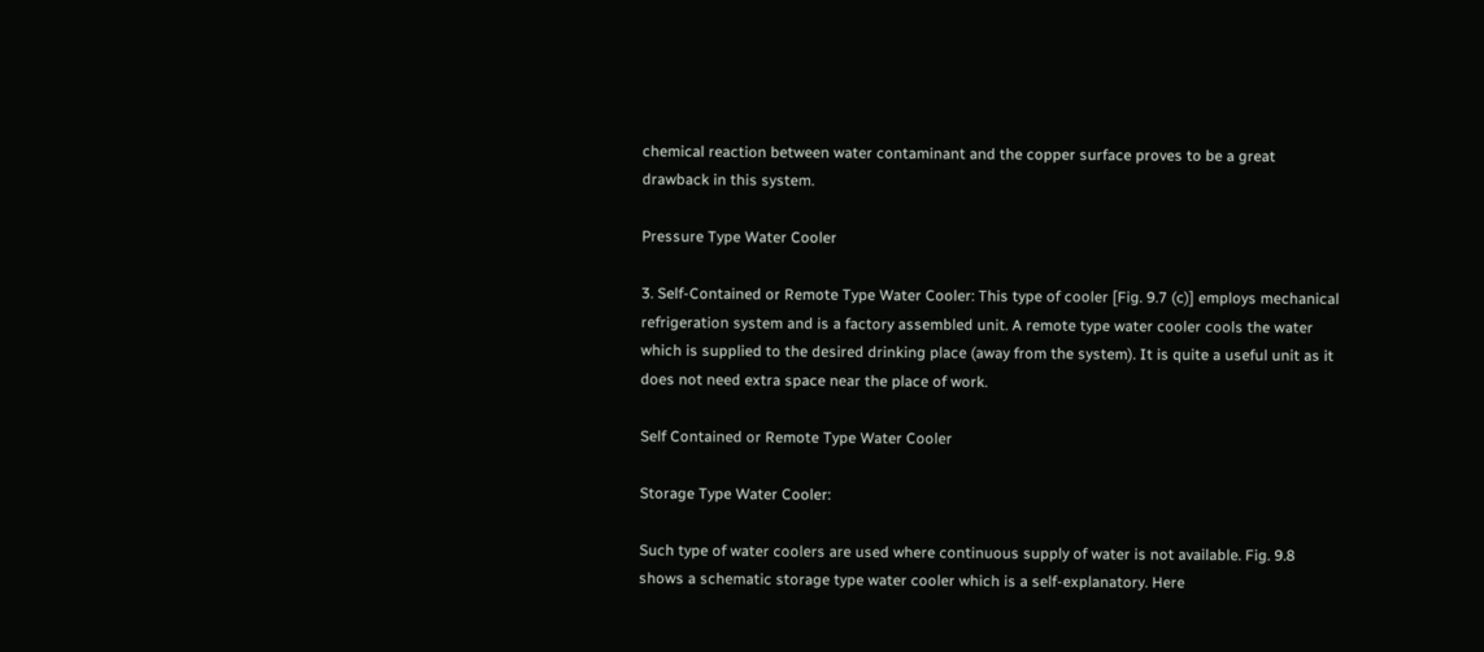chemical reaction between water contaminant and the copper surface proves to be a great drawback in this system.

Pressure Type Water Cooler

3. Self-Contained or Remote Type Water Cooler: This type of cooler [Fig. 9.7 (c)] employs mechanical refrigeration system and is a factory assembled unit. A remote type water cooler cools the water which is supplied to the desired drinking place (away from the system). It is quite a useful unit as it does not need extra space near the place of work.

Self Contained or Remote Type Water Cooler

Storage Type Water Cooler:

Such type of water coolers are used where continuous supply of water is not available. Fig. 9.8 shows a schematic storage type water cooler which is a self-explanatory. Here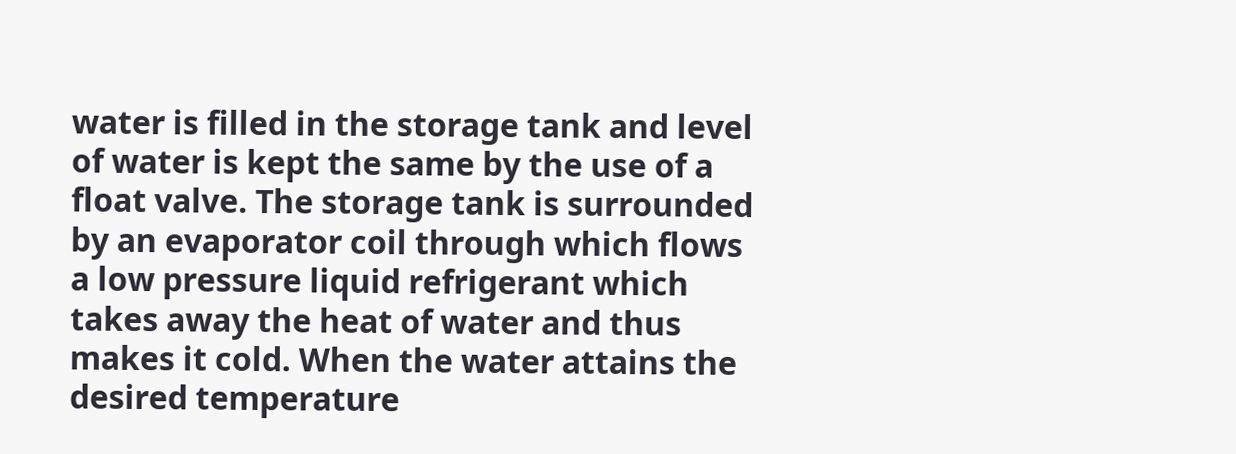water is filled in the storage tank and level of water is kept the same by the use of a float valve. The storage tank is surrounded by an evaporator coil through which flows a low pressure liquid refrigerant which takes away the heat of water and thus makes it cold. When the water attains the desired temperature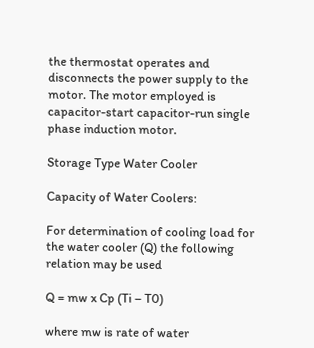the thermostat operates and disconnects the power supply to the motor. The motor employed is capacitor-start capacitor-run single phase induction motor.

Storage Type Water Cooler

Capacity of Water Coolers:

For determination of cooling load for the water cooler (Q) the following relation may be used

Q = mw x Cp (Ti – T0)

where mw is rate of water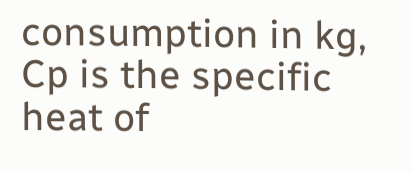consumption in kg, Cp is the specific heat of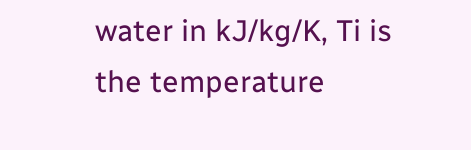water in kJ/kg/K, Ti is the temperature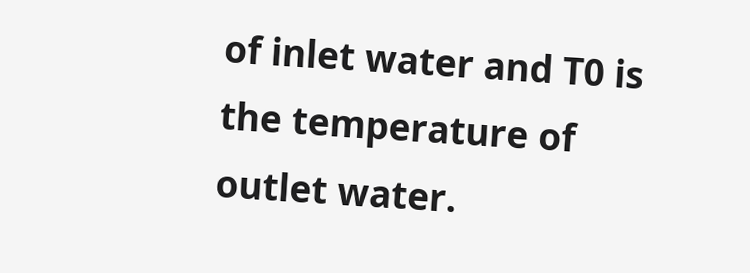of inlet water and T0 is the temperature of outlet water.